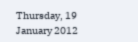Thursday, 19 January 2012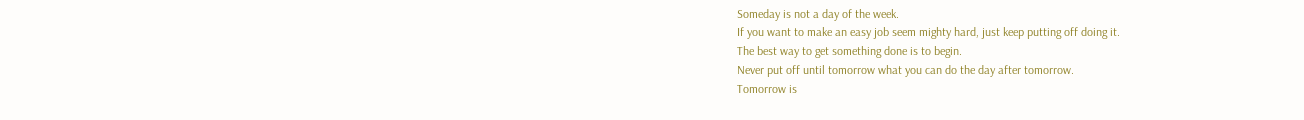Someday is not a day of the week.
If you want to make an easy job seem mighty hard, just keep putting off doing it.
The best way to get something done is to begin.
Never put off until tomorrow what you can do the day after tomorrow.
Tomorrow is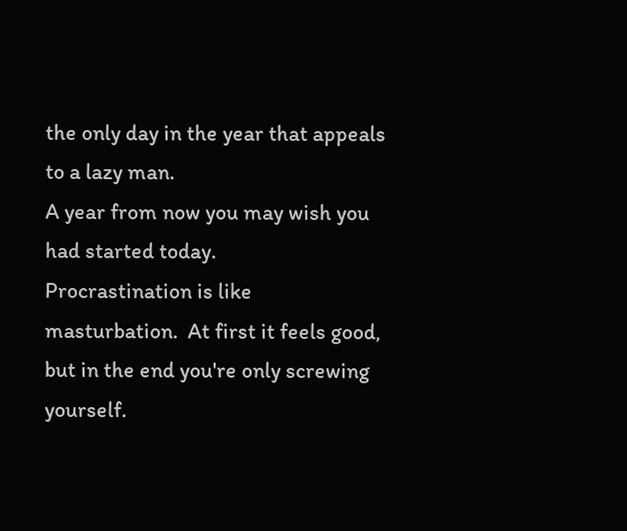the only day in the year that appeals to a lazy man.
A year from now you may wish you had started today.
Procrastination is like masturbation.  At first it feels good, but in the end you're only screwing yourself.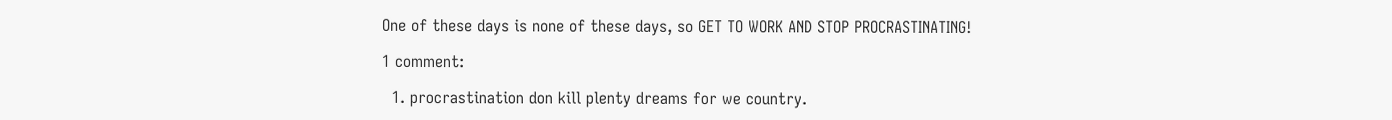One of these days is none of these days, so GET TO WORK AND STOP PROCRASTINATING!

1 comment:

  1. procrastination don kill plenty dreams for we country.